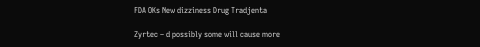FDA OKs New dizziness Drug Tradjenta

Zyrtec – d possibly some will cause more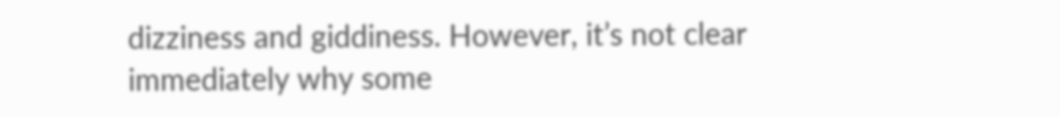dizziness and giddiness. However, it’s not clear immediately why some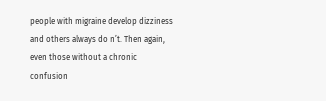people with migraine develop dizziness and others always do n’t. Then again, even those without a chronic confusion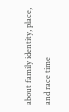about family identity, place, and race time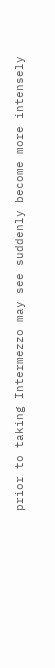prior to taking Intermezzo may see suddenly become more intensely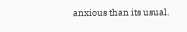anxious than its usual.